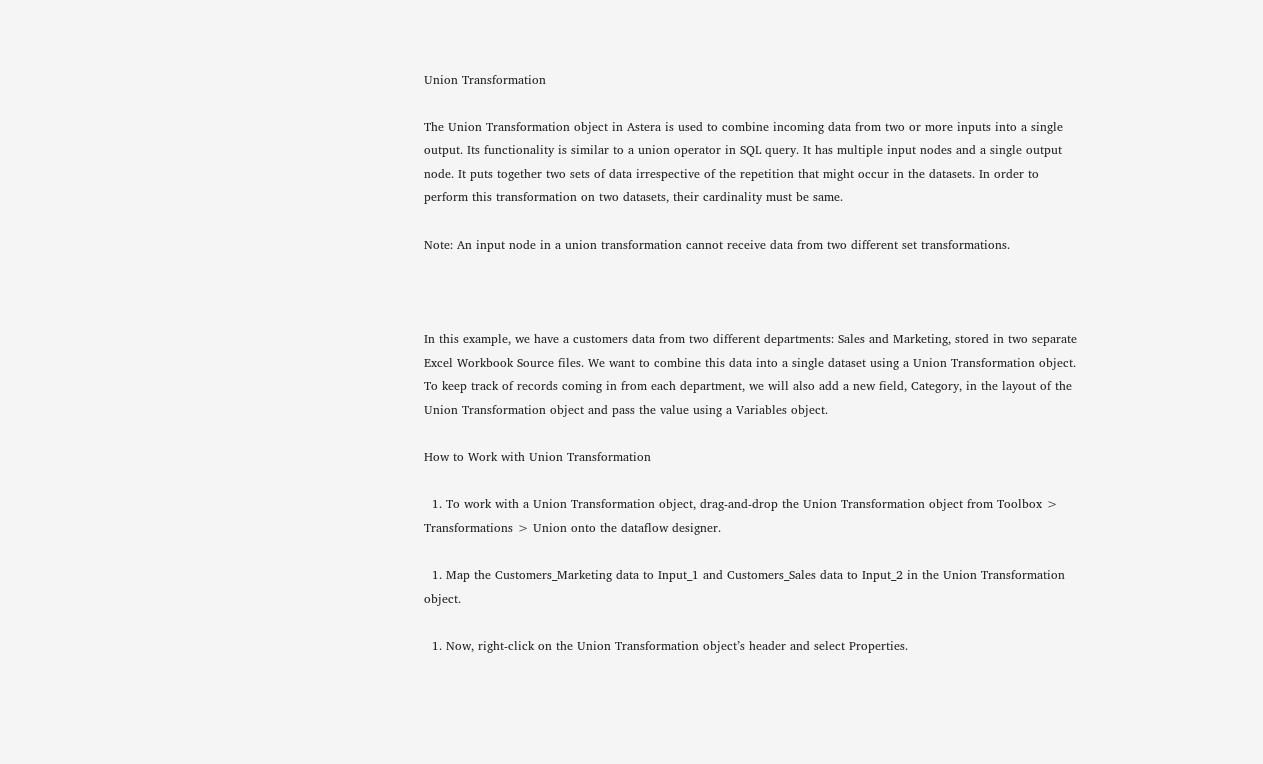Union Transformation

The Union Transformation object in Astera is used to combine incoming data from two or more inputs into a single output. Its functionality is similar to a union operator in SQL query. It has multiple input nodes and a single output node. It puts together two sets of data irrespective of the repetition that might occur in the datasets. In order to perform this transformation on two datasets, their cardinality must be same.

Note: An input node in a union transformation cannot receive data from two different set transformations.



In this example, we have a customers data from two different departments: Sales and Marketing, stored in two separate Excel Workbook Source files. We want to combine this data into a single dataset using a Union Transformation object. To keep track of records coming in from each department, we will also add a new field, Category, in the layout of the Union Transformation object and pass the value using a Variables object.

How to Work with Union Transformation

  1. To work with a Union Transformation object, drag-and-drop the Union Transformation object from Toolbox > Transformations > Union onto the dataflow designer.

  1. Map the Customers_Marketing data to Input_1 and Customers_Sales data to Input_2 in the Union Transformation object.

  1. Now, right-click on the Union Transformation object’s header and select Properties.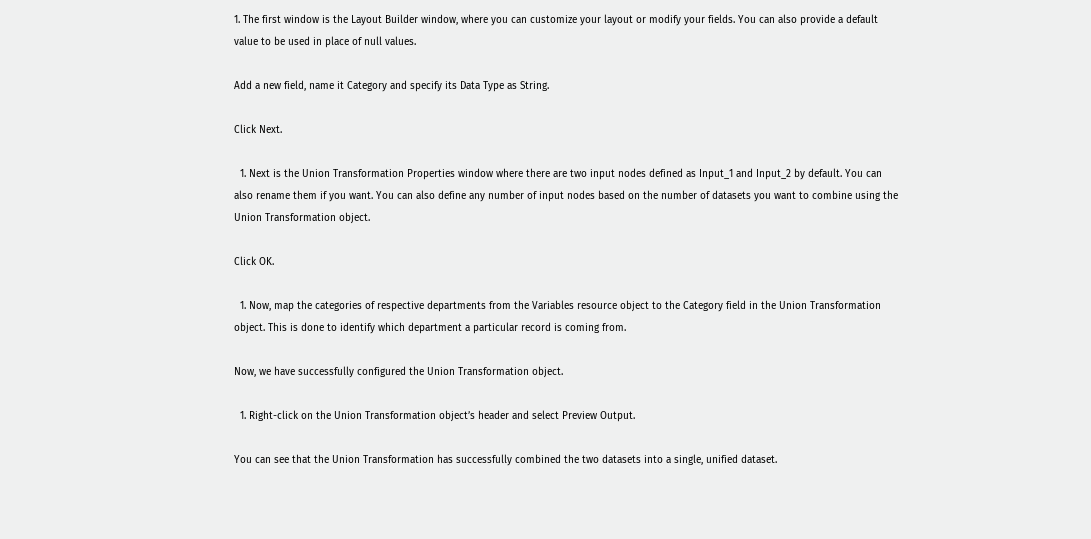1. The first window is the Layout Builder window, where you can customize your layout or modify your fields. You can also provide a default value to be used in place of null values.

Add a new field, name it Category and specify its Data Type as String.

Click Next.

  1. Next is the Union Transformation Properties window where there are two input nodes defined as Input_1 and Input_2 by default. You can also rename them if you want. You can also define any number of input nodes based on the number of datasets you want to combine using the Union Transformation object.

Click OK.

  1. Now, map the categories of respective departments from the Variables resource object to the Category field in the Union Transformation object. This is done to identify which department a particular record is coming from.

Now, we have successfully configured the Union Transformation object.

  1. Right-click on the Union Transformation object’s header and select Preview Output.

You can see that the Union Transformation has successfully combined the two datasets into a single, unified dataset.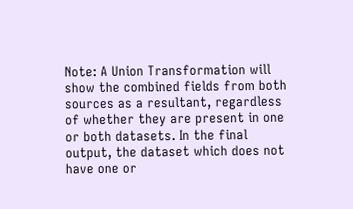Note: A Union Transformation will show the combined fields from both sources as a resultant, regardless of whether they are present in one or both datasets. In the final output, the dataset which does not have one or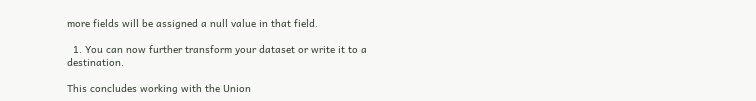more fields will be assigned a null value in that field.

  1. You can now further transform your dataset or write it to a destination.

This concludes working with the Union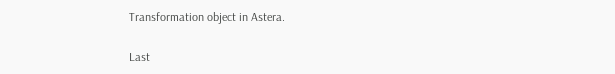Transformation object in Astera.

Last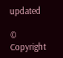updated

© Copyright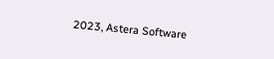2023, Astera Software